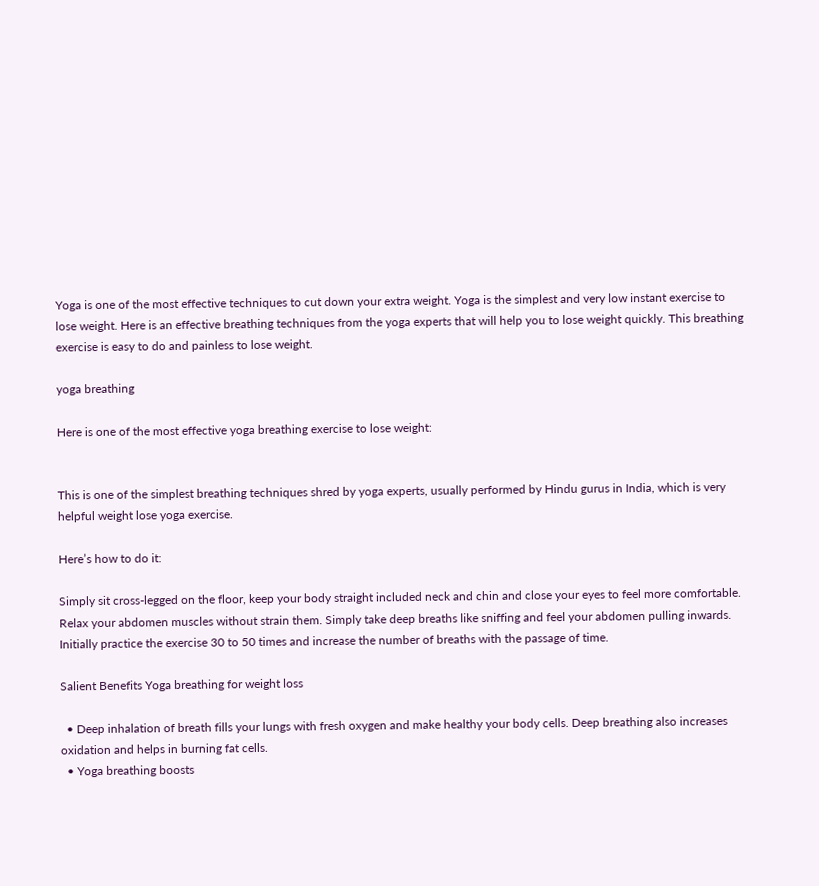Yoga is one of the most effective techniques to cut down your extra weight. Yoga is the simplest and very low instant exercise to lose weight. Here is an effective breathing techniques from the yoga experts that will help you to lose weight quickly. This breathing exercise is easy to do and painless to lose weight.

yoga breathing

Here is one of the most effective yoga breathing exercise to lose weight:


This is one of the simplest breathing techniques shred by yoga experts, usually performed by Hindu gurus in India, which is very helpful weight lose yoga exercise.

Here’s how to do it:

Simply sit cross-legged on the floor, keep your body straight included neck and chin and close your eyes to feel more comfortable. Relax your abdomen muscles without strain them. Simply take deep breaths like sniffing and feel your abdomen pulling inwards. Initially practice the exercise 30 to 50 times and increase the number of breaths with the passage of time.

Salient Benefits Yoga breathing for weight loss

  • Deep inhalation of breath fills your lungs with fresh oxygen and make healthy your body cells. Deep breathing also increases oxidation and helps in burning fat cells.
  • Yoga breathing boosts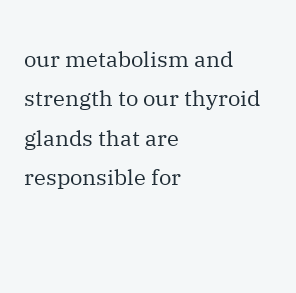our metabolism and strength to our thyroid glands that are responsible for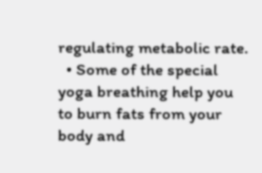regulating metabolic rate.
  • Some of the special yoga breathing help you to burn fats from your body and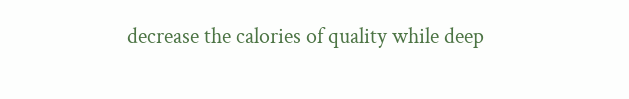decrease the calories of quality while deep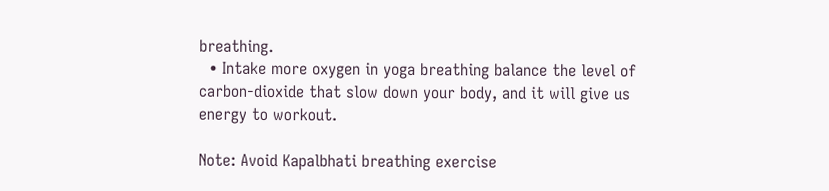breathing.
  • Intake more oxygen in yoga breathing balance the level of carbon-dioxide that slow down your body, and it will give us energy to workout.

Note: Avoid Kapalbhati breathing exercise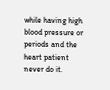while having high blood pressure or periods and the heart patient never do it.